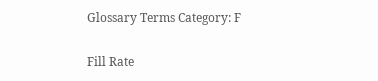Glossary Terms Category: F

Fill Rate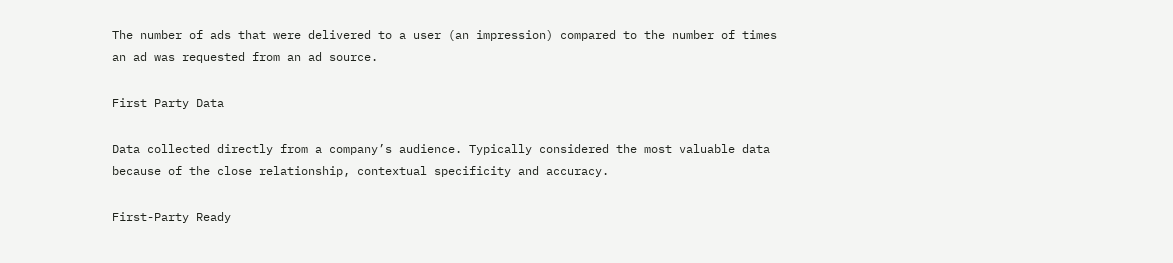The number of ads that were delivered to a user (an impression) compared to the number of times an ad was requested from an ad source.

First Party Data

Data collected directly from a company’s audience. Typically considered the most valuable data because of the close relationship, contextual specificity and accuracy.

First-Party Ready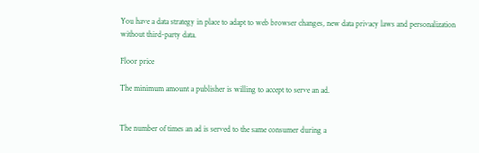You have a data strategy in place to adapt to web browser changes, new data privacy laws and personalization without third-party data.

Floor price

The minimum amount a publisher is willing to accept to serve an ad.


The number of times an ad is served to the same consumer during a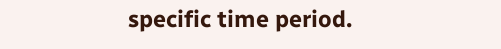specific time period.